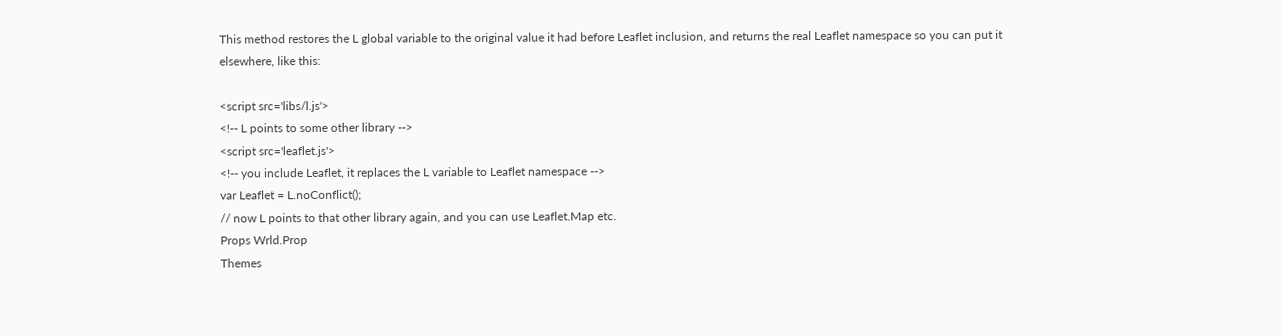This method restores the L global variable to the original value it had before Leaflet inclusion, and returns the real Leaflet namespace so you can put it elsewhere, like this:

<script src='libs/l.js'>
<!-- L points to some other library -->
<script src='leaflet.js'>
<!-- you include Leaflet, it replaces the L variable to Leaflet namespace -->
var Leaflet = L.noConflict();
// now L points to that other library again, and you can use Leaflet.Map etc.
Props Wrld.Prop
Themes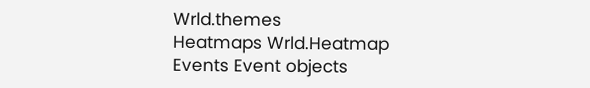Wrld.themes
Heatmaps Wrld.Heatmap
Events Event objects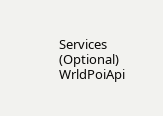Services (Optional) WrldPoiApi